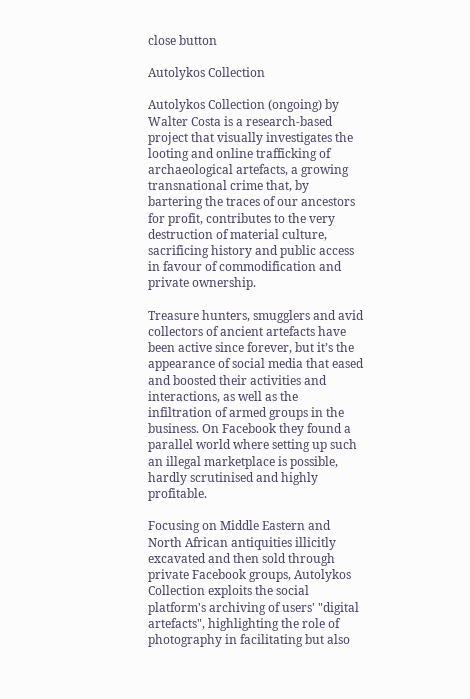close button

Autolykos Collection

Autolykos Collection (ongoing) by Walter Costa is a research-based project that visually investigates the looting and online trafficking of archaeological artefacts, a growing transnational crime that, by bartering the traces of our ancestors for profit, contributes to the very destruction of material culture, sacrificing history and public access in favour of commodification and private ownership.

Treasure hunters, smugglers and avid collectors of ancient artefacts have been active since forever, but it’s the appearance of social media that eased and boosted their activities and interactions, as well as the infiltration of armed groups in the business. On Facebook they found a parallel world where setting up such an illegal marketplace is possible, hardly scrutinised and highly profitable.

Focusing on Middle Eastern and North African antiquities illicitly excavated and then sold through private Facebook groups, Autolykos Collection exploits the social platform's archiving of users' "digital artefacts", highlighting the role of photography in facilitating but also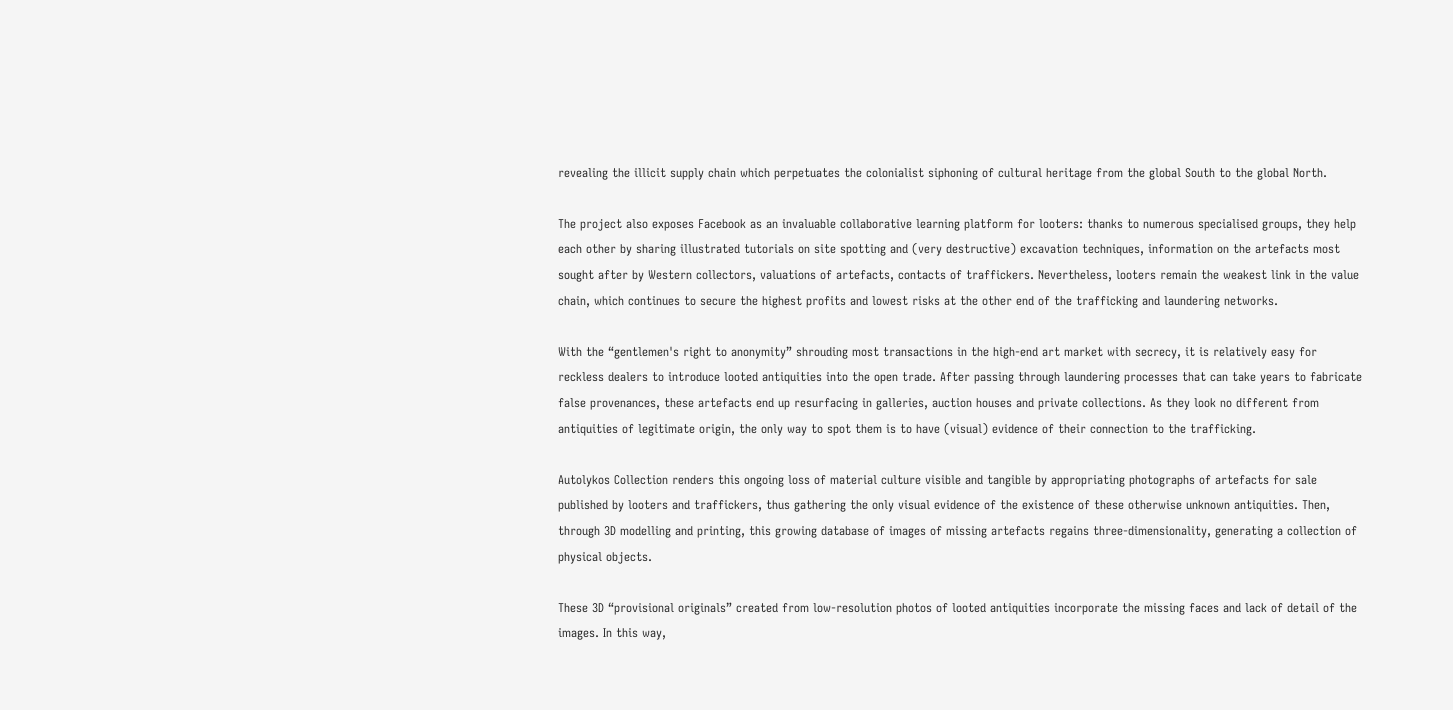revealing the illicit supply chain which perpetuates the colonialist siphoning of cultural heritage from the global South to the global North.

The project also exposes Facebook as an invaluable collaborative learning platform for looters: thanks to numerous specialised groups, they help each other by sharing illustrated tutorials on site spotting and (very destructive) excavation techniques, information on the artefacts most sought after by Western collectors, valuations of artefacts, contacts of traffickers. Nevertheless, looters remain the weakest link in the value chain, which continues to secure the highest profits and lowest risks at the other end of the trafficking and laundering networks.

With the “gentlemen's right to anonymity” shrouding most transactions in the high-end art market with secrecy, it is relatively easy for reckless dealers to introduce looted antiquities into the open trade. After passing through laundering processes that can take years to fabricate false provenances, these artefacts end up resurfacing in galleries, auction houses and private collections. As they look no different from antiquities of legitimate origin, the only way to spot them is to have (visual) evidence of their connection to the trafficking.

Autolykos Collection renders this ongoing loss of material culture visible and tangible by appropriating photographs of artefacts for sale published by looters and traffickers, thus gathering the only visual evidence of the existence of these otherwise unknown antiquities. Then, through 3D modelling and printing, this growing database of images of missing artefacts regains three-dimensionality, generating a collection of physical objects.

These 3D “provisional originals” created from low-resolution photos of looted antiquities incorporate the missing faces and lack of detail of the images. In this way,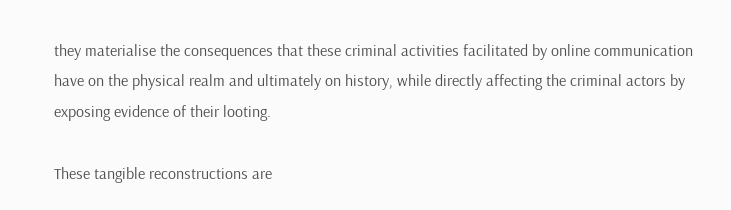they materialise the consequences that these criminal activities facilitated by online communication have on the physical realm and ultimately on history, while directly affecting the criminal actors by exposing evidence of their looting.

These tangible reconstructions are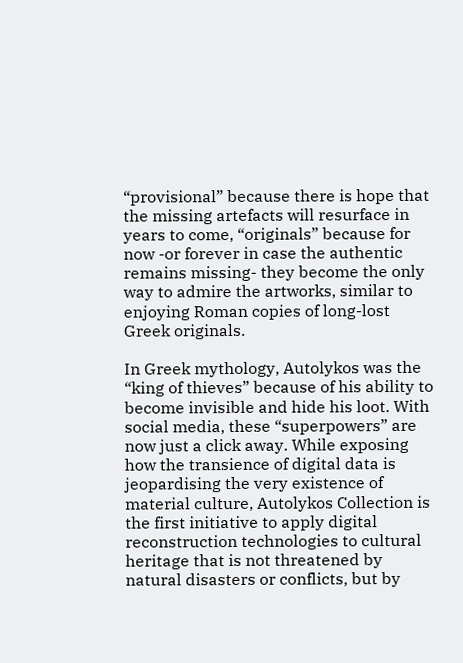“provisional” because there is hope that the missing artefacts will resurface in years to come, “originals” because for now -or forever in case the authentic remains missing- they become the only way to admire the artworks, similar to enjoying Roman copies of long-lost Greek originals.

In Greek mythology, Autolykos was the “king of thieves” because of his ability to become invisible and hide his loot. With social media, these “superpowers” are now just a click away. While exposing how the transience of digital data is jeopardising the very existence of material culture, Autolykos Collection is the first initiative to apply digital reconstruction technologies to cultural heritage that is not threatened by natural disasters or conflicts, but by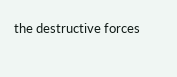the destructive forces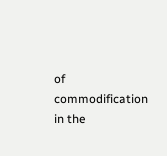of commodification in the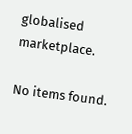globalised marketplace.

No items found.